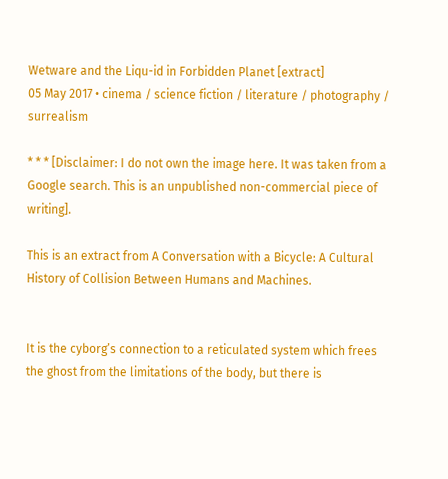Wetware and the Liqu-id in Forbidden Planet [extract]
05 May 2017 • cinema / science fiction / literature / photography / surrealism

* * * [Disclaimer: I do not own the image here. It was taken from a Google search. This is an unpublished non-commercial piece of writing].

This is an extract from A Conversation with a Bicycle: A Cultural History of Collision Between Humans and Machines.


It is the cyborg’s connection to a reticulated system which frees the ghost from the limitations of the body, but there is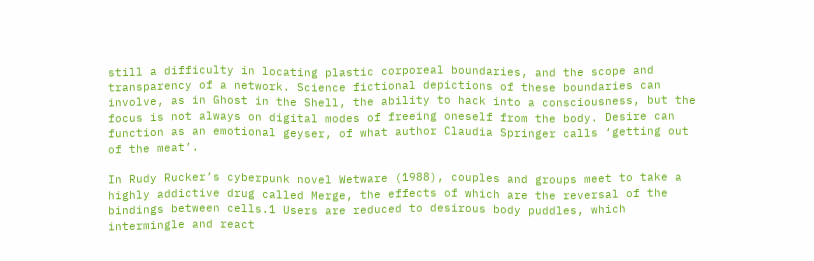still a difficulty in locating plastic corporeal boundaries, and the scope and transparency of a network. Science fictional depictions of these boundaries can involve, as in Ghost in the Shell, the ability to hack into a consciousness, but the focus is not always on digital modes of freeing oneself from the body. Desire can function as an emotional geyser, of what author Claudia Springer calls ‘getting out of the meat’.

In Rudy Rucker’s cyberpunk novel Wetware (1988), couples and groups meet to take a highly addictive drug called Merge, the effects of which are the reversal of the bindings between cells.1 Users are reduced to desirous body puddles, which intermingle and react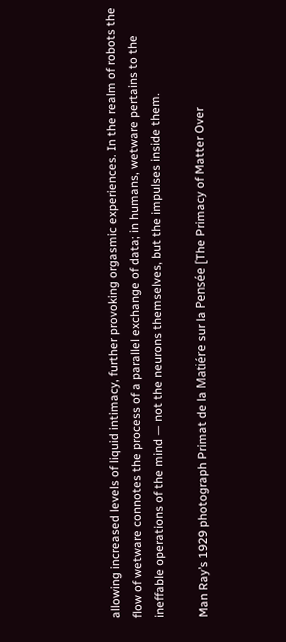allowing increased levels of liquid intimacy, further provoking orgasmic experiences. In the realm of robots the flow of wetware connotes the process of a parallel exchange of data; in humans, wetware pertains to the ineffable operations of the mind — not the neurons themselves, but the impulses inside them.

Man Ray’s 1929 photograph Primat de la Matiére sur la Pensée [The Primacy of Matter Over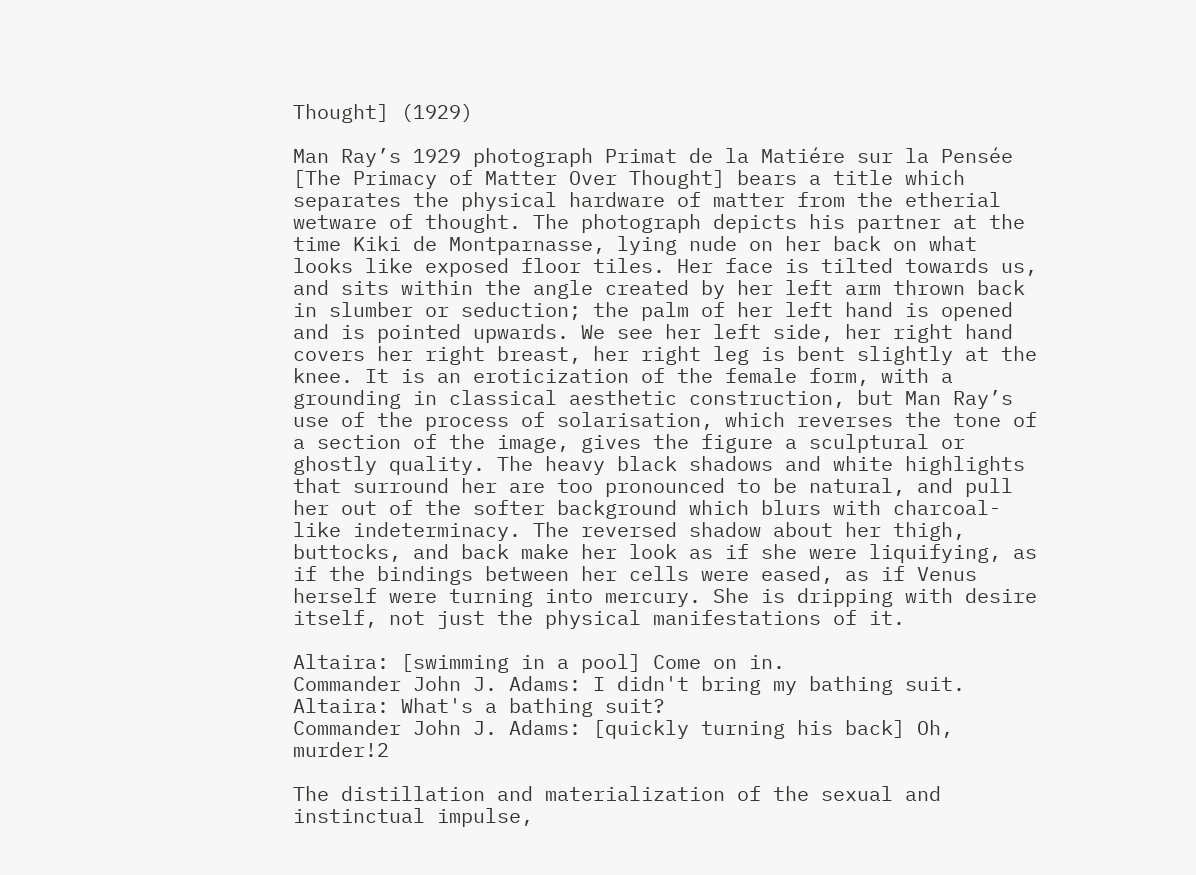Thought] (1929)

Man Ray’s 1929 photograph Primat de la Matiére sur la Pensée [The Primacy of Matter Over Thought] bears a title which separates the physical hardware of matter from the etherial wetware of thought. The photograph depicts his partner at the time Kiki de Montparnasse, lying nude on her back on what looks like exposed floor tiles. Her face is tilted towards us, and sits within the angle created by her left arm thrown back in slumber or seduction; the palm of her left hand is opened and is pointed upwards. We see her left side, her right hand covers her right breast, her right leg is bent slightly at the knee. It is an eroticization of the female form, with a grounding in classical aesthetic construction, but Man Ray’s use of the process of solarisation, which reverses the tone of a section of the image, gives the figure a sculptural or ghostly quality. The heavy black shadows and white highlights that surround her are too pronounced to be natural, and pull her out of the softer background which blurs with charcoal-like indeterminacy. The reversed shadow about her thigh, buttocks, and back make her look as if she were liquifying, as if the bindings between her cells were eased, as if Venus herself were turning into mercury. She is dripping with desire itself, not just the physical manifestations of it.

Altaira: [swimming in a pool] Come on in.
Commander John J. Adams: I didn't bring my bathing suit.
Altaira: What's a bathing suit?
Commander John J. Adams: [quickly turning his back] Oh, murder!2

The distillation and materialization of the sexual and instinctual impulse,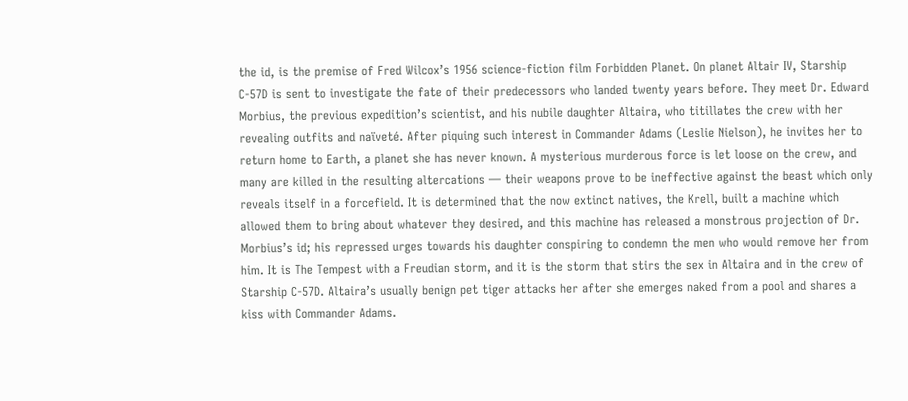the id, is the premise of Fred Wilcox’s 1956 science-fiction film Forbidden Planet. On planet Altair IV, Starship C-57D is sent to investigate the fate of their predecessors who landed twenty years before. They meet Dr. Edward Morbius, the previous expedition’s scientist, and his nubile daughter Altaira, who titillates the crew with her revealing outfits and naïveté. After piquing such interest in Commander Adams (Leslie Nielson), he invites her to return home to Earth, a planet she has never known. A mysterious murderous force is let loose on the crew, and many are killed in the resulting altercations — their weapons prove to be ineffective against the beast which only reveals itself in a forcefield. It is determined that the now extinct natives, the Krell, built a machine which allowed them to bring about whatever they desired, and this machine has released a monstrous projection of Dr. Morbius’s id; his repressed urges towards his daughter conspiring to condemn the men who would remove her from him. It is The Tempest with a Freudian storm, and it is the storm that stirs the sex in Altaira and in the crew of Starship C-57D. Altaira’s usually benign pet tiger attacks her after she emerges naked from a pool and shares a kiss with Commander Adams.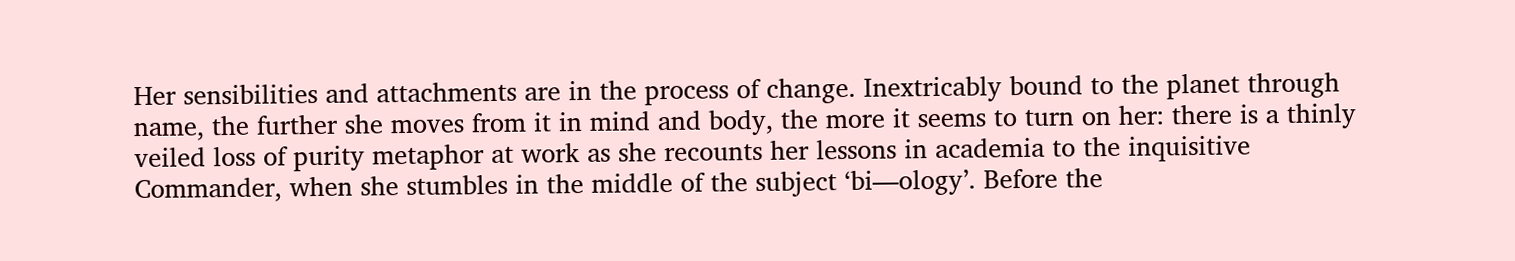Her sensibilities and attachments are in the process of change. Inextricably bound to the planet through name, the further she moves from it in mind and body, the more it seems to turn on her: there is a thinly veiled loss of purity metaphor at work as she recounts her lessons in academia to the inquisitive Commander, when she stumbles in the middle of the subject ‘bi—ology’. Before the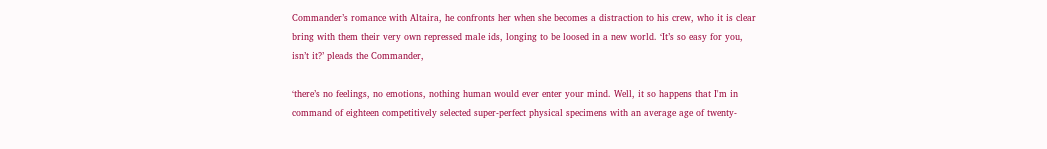Commander’s romance with Altaira, he confronts her when she becomes a distraction to his crew, who it is clear bring with them their very own repressed male ids, longing to be loosed in a new world. ‘It’s so easy for you, isn’t it?’ pleads the Commander,

‘there’s no feelings, no emotions, nothing human would ever enter your mind. Well, it so happens that I'm in command of eighteen competitively selected super-perfect physical specimens with an average age of twenty-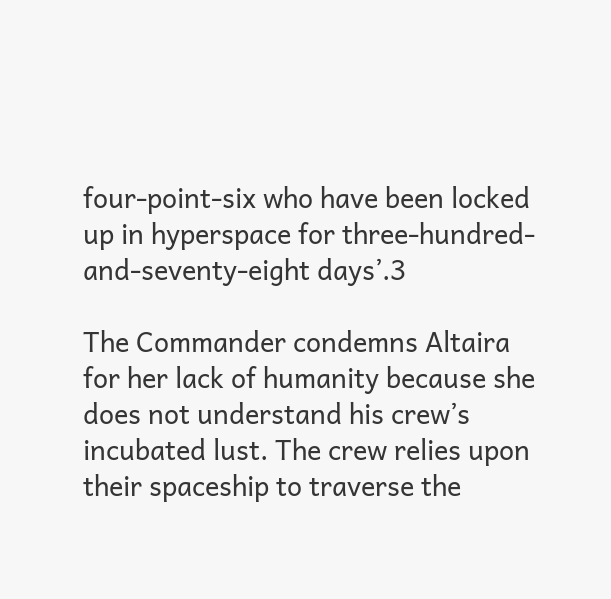four-point-six who have been locked up in hyperspace for three-hundred-and-seventy-eight days’.3

The Commander condemns Altaira for her lack of humanity because she does not understand his crew’s incubated lust. The crew relies upon their spaceship to traverse the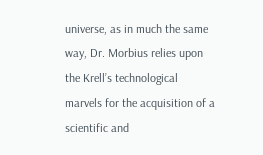universe, as in much the same way, Dr. Morbius relies upon the Krell’s technological marvels for the acquisition of a scientific and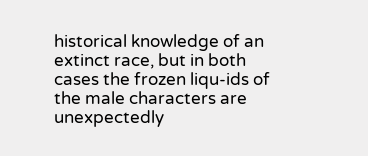historical knowledge of an extinct race, but in both cases the frozen liqu-ids of the male characters are unexpectedly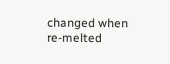changed when re-melted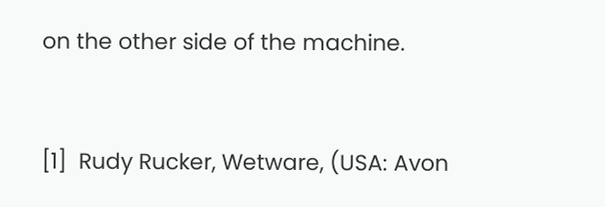on the other side of the machine.


[1]  Rudy Rucker, Wetware, (USA: Avon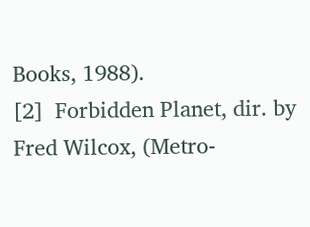Books, 1988).
[2]  Forbidden Planet, dir. by Fred Wilcox, (Metro-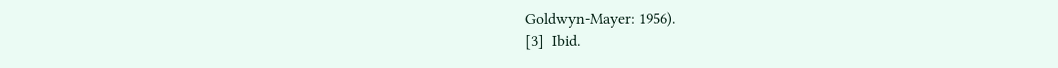Goldwyn-Mayer: 1956).
[3]  Ibid.